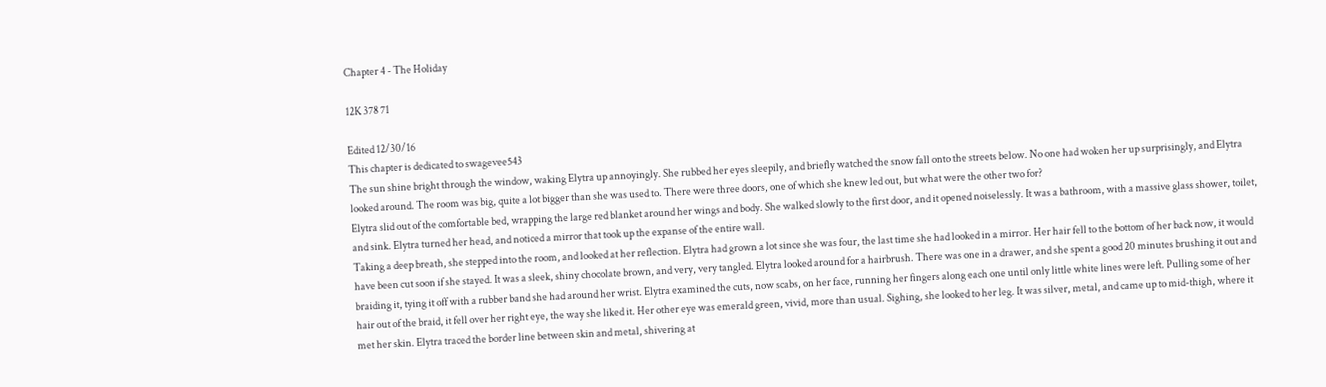Chapter 4 - The Holiday

12K 378 71

Edited 12/30/16
This chapter is dedicated to swagevee543
The sun shine bright through the window, waking Elytra up annoyingly. She rubbed her eyes sleepily, and briefly watched the snow fall onto the streets below. No one had woken her up surprisingly, and Elytra looked around. The room was big, quite a lot bigger than she was used to. There were three doors, one of which she knew led out, but what were the other two for?
Elytra slid out of the comfortable bed, wrapping the large red blanket around her wings and body. She walked slowly to the first door, and it opened noiselessly. It was a bathroom, with a massive glass shower, toilet, and sink. Elytra turned her head, and noticed a mirror that took up the expanse of the entire wall.
Taking a deep breath, she stepped into the room, and looked at her reflection. Elytra had grown a lot since she was four, the last time she had looked in a mirror. Her hair fell to the bottom of her back now, it would have been cut soon if she stayed. It was a sleek, shiny chocolate brown, and very, very tangled. Elytra looked around for a hairbrush. There was one in a drawer, and she spent a good 20 minutes brushing it out and braiding it, tying it off with a rubber band she had around her wrist. Elytra examined the cuts, now scabs, on her face, running her fingers along each one until only little white lines were left. Pulling some of her hair out of the braid, it fell over her right eye, the way she liked it. Her other eye was emerald green, vivid, more than usual. Sighing, she looked to her leg. It was silver, metal, and came up to mid-thigh, where it met her skin. Elytra traced the border line between skin and metal, shivering at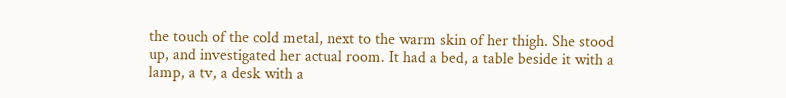the touch of the cold metal, next to the warm skin of her thigh. She stood up, and investigated her actual room. It had a bed, a table beside it with a lamp, a tv, a desk with a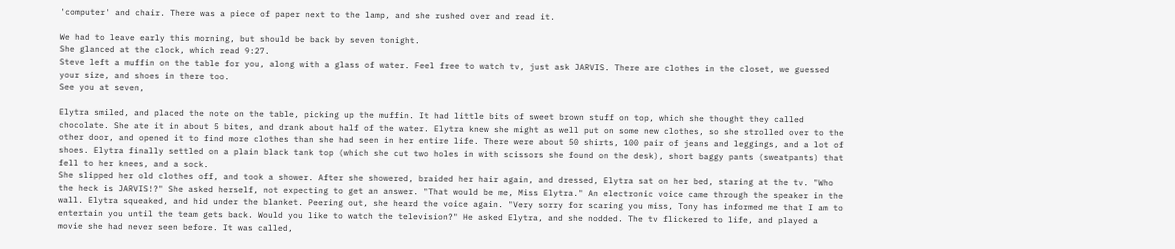'computer' and chair. There was a piece of paper next to the lamp, and she rushed over and read it.

We had to leave early this morning, but should be back by seven tonight.
She glanced at the clock, which read 9:27.
Steve left a muffin on the table for you, along with a glass of water. Feel free to watch tv, just ask JARVIS. There are clothes in the closet, we guessed your size, and shoes in there too.
See you at seven,

Elytra smiled, and placed the note on the table, picking up the muffin. It had little bits of sweet brown stuff on top, which she thought they called chocolate. She ate it in about 5 bites, and drank about half of the water. Elytra knew she might as well put on some new clothes, so she strolled over to the other door, and opened it to find more clothes than she had seen in her entire life. There were about 50 shirts, 100 pair of jeans and leggings, and a lot of shoes. Elytra finally settled on a plain black tank top (which she cut two holes in with scissors she found on the desk), short baggy pants (sweatpants) that fell to her knees, and a sock.
She slipped her old clothes off, and took a shower. After she showered, braided her hair again, and dressed, Elytra sat on her bed, staring at the tv. "Who the heck is JARVIS!?" She asked herself, not expecting to get an answer. "That would be me, Miss Elytra." An electronic voice came through the speaker in the wall. Elytra squeaked, and hid under the blanket. Peering out, she heard the voice again. "Very sorry for scaring you miss, Tony has informed me that I am to entertain you until the team gets back. Would you like to watch the television?" He asked Elytra, and she nodded. The tv flickered to life, and played a movie she had never seen before. It was called,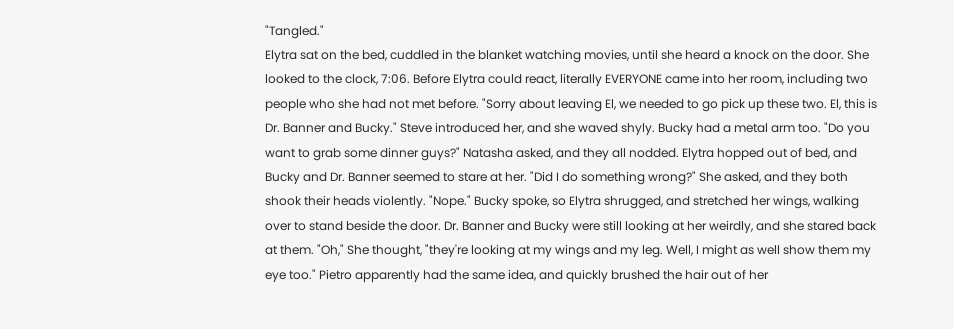"Tangled."
Elytra sat on the bed, cuddled in the blanket watching movies, until she heard a knock on the door. She looked to the clock, 7:06. Before Elytra could react, literally EVERYONE came into her room, including two people who she had not met before. "Sorry about leaving El, we needed to go pick up these two. El, this is Dr. Banner and Bucky." Steve introduced her, and she waved shyly. Bucky had a metal arm too. "Do you want to grab some dinner guys?" Natasha asked, and they all nodded. Elytra hopped out of bed, and Bucky and Dr. Banner seemed to stare at her. "Did I do something wrong?" She asked, and they both shook their heads violently. "Nope." Bucky spoke, so Elytra shrugged, and stretched her wings, walking over to stand beside the door. Dr. Banner and Bucky were still looking at her weirdly, and she stared back at them. "Oh," She thought, "they're looking at my wings and my leg. Well, I might as well show them my eye too." Pietro apparently had the same idea, and quickly brushed the hair out of her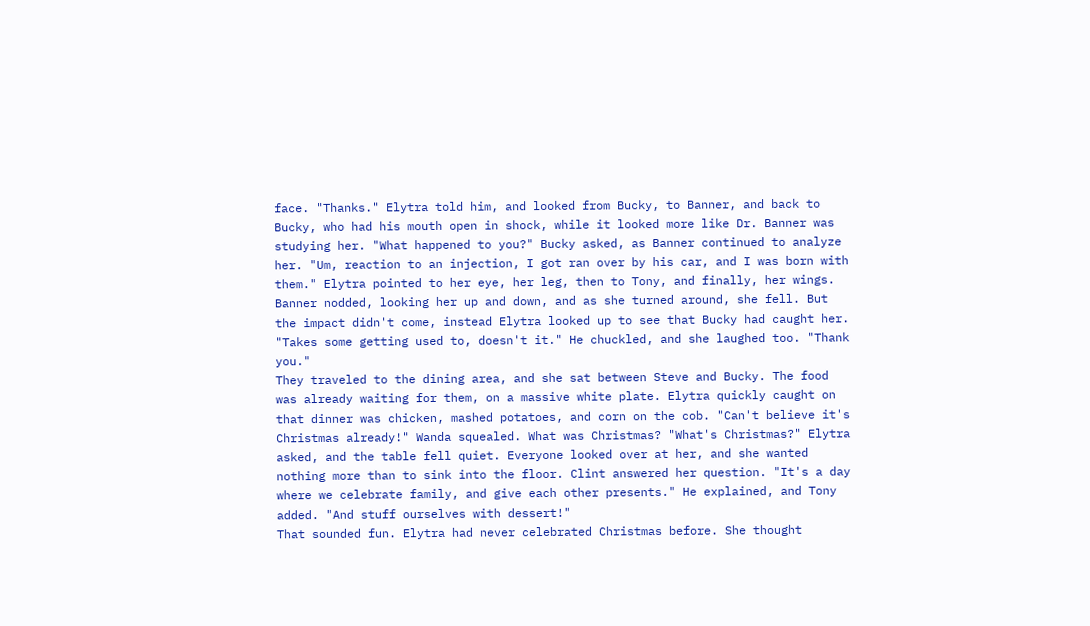face. "Thanks." Elytra told him, and looked from Bucky, to Banner, and back to Bucky, who had his mouth open in shock, while it looked more like Dr. Banner was studying her. "What happened to you?" Bucky asked, as Banner continued to analyze her. "Um, reaction to an injection, I got ran over by his car, and I was born with them." Elytra pointed to her eye, her leg, then to Tony, and finally, her wings. Banner nodded, looking her up and down, and as she turned around, she fell. But the impact didn't come, instead Elytra looked up to see that Bucky had caught her. "Takes some getting used to, doesn't it." He chuckled, and she laughed too. "Thank you."
They traveled to the dining area, and she sat between Steve and Bucky. The food was already waiting for them, on a massive white plate. Elytra quickly caught on that dinner was chicken, mashed potatoes, and corn on the cob. "Can't believe it's Christmas already!" Wanda squealed. What was Christmas? "What's Christmas?" Elytra asked, and the table fell quiet. Everyone looked over at her, and she wanted nothing more than to sink into the floor. Clint answered her question. "It's a day where we celebrate family, and give each other presents." He explained, and Tony added. "And stuff ourselves with dessert!"
That sounded fun. Elytra had never celebrated Christmas before. She thought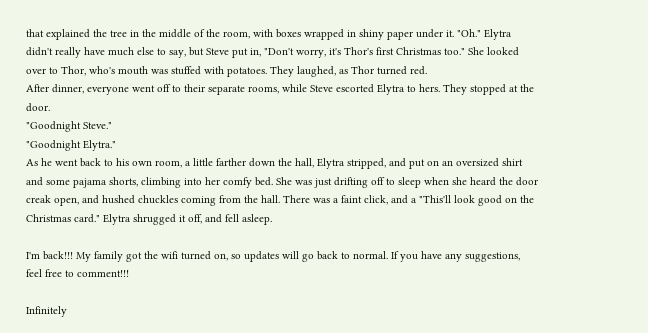that explained the tree in the middle of the room, with boxes wrapped in shiny paper under it. "Oh." Elytra didn't really have much else to say, but Steve put in, "Don't worry, it's Thor's first Christmas too." She looked over to Thor, who's mouth was stuffed with potatoes. They laughed, as Thor turned red.
After dinner, everyone went off to their separate rooms, while Steve escorted Elytra to hers. They stopped at the door.
"Goodnight Steve."
"Goodnight Elytra."
As he went back to his own room, a little farther down the hall, Elytra stripped, and put on an oversized shirt and some pajama shorts, climbing into her comfy bed. She was just drifting off to sleep when she heard the door creak open, and hushed chuckles coming from the hall. There was a faint click, and a "This'll look good on the Christmas card." Elytra shrugged it off, and fell asleep.

I'm back!!! My family got the wifi turned on, so updates will go back to normal. If you have any suggestions, feel free to comment!!!

Infinitely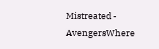Mistreated - AvengersWhere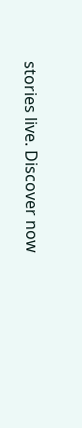stories live. Discover now